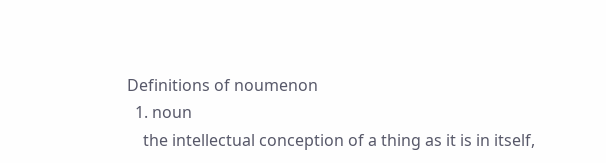Definitions of noumenon
  1. noun
    the intellectual conception of a thing as it is in itself,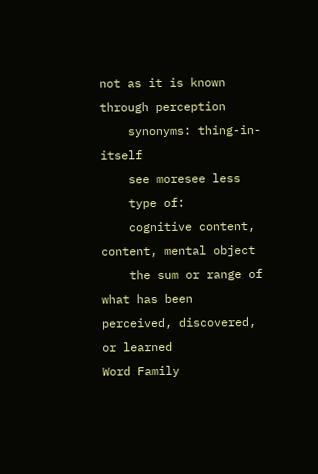not as it is known through perception
    synonyms: thing-in-itself
    see moresee less
    type of:
    cognitive content, content, mental object
    the sum or range of what has been perceived, discovered, or learned
Word Family